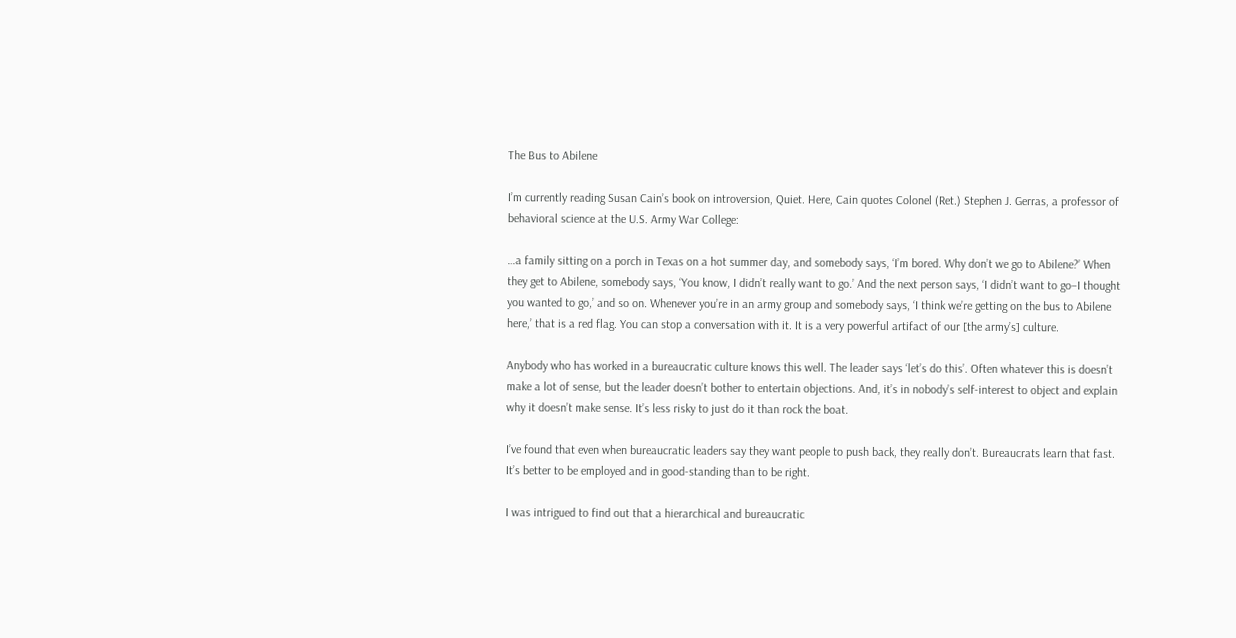The Bus to Abilene

I’m currently reading Susan Cain’s book on introversion, Quiet. Here, Cain quotes Colonel (Ret.) Stephen J. Gerras, a professor of behavioral science at the U.S. Army War College:

…a family sitting on a porch in Texas on a hot summer day, and somebody says, ‘I’m bored. Why don’t we go to Abilene?’ When they get to Abilene, somebody says, ‘You know, I didn’t really want to go.’ And the next person says, ‘I didn’t want to go–I thought you wanted to go,’ and so on. Whenever you’re in an army group and somebody says, ‘I think we’re getting on the bus to Abilene here,’ that is a red flag. You can stop a conversation with it. It is a very powerful artifact of our [the army’s] culture.

Anybody who has worked in a bureaucratic culture knows this well. The leader says ‘let’s do this’. Often whatever this is doesn’t make a lot of sense, but the leader doesn’t bother to entertain objections. And, it’s in nobody’s self-interest to object and explain why it doesn’t make sense. It’s less risky to just do it than rock the boat.

I’ve found that even when bureaucratic leaders say they want people to push back, they really don’t. Bureaucrats learn that fast. It’s better to be employed and in good-standing than to be right.

I was intrigued to find out that a hierarchical and bureaucratic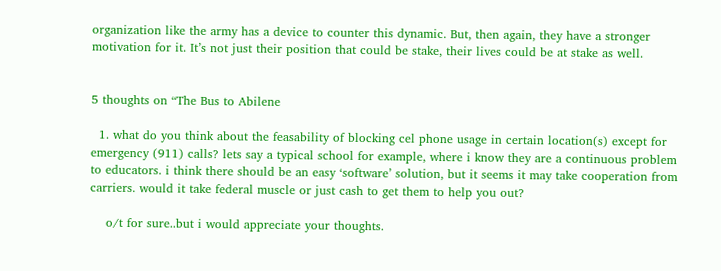organization like the army has a device to counter this dynamic. But, then again, they have a stronger motivation for it. It’s not just their position that could be stake, their lives could be at stake as well.


5 thoughts on “The Bus to Abilene

  1. what do you think about the feasability of blocking cel phone usage in certain location(s) except for emergency (911) calls? lets say a typical school for example, where i know they are a continuous problem to educators. i think there should be an easy ‘software’ solution, but it seems it may take cooperation from carriers. would it take federal muscle or just cash to get them to help you out?

    o/t for sure..but i would appreciate your thoughts.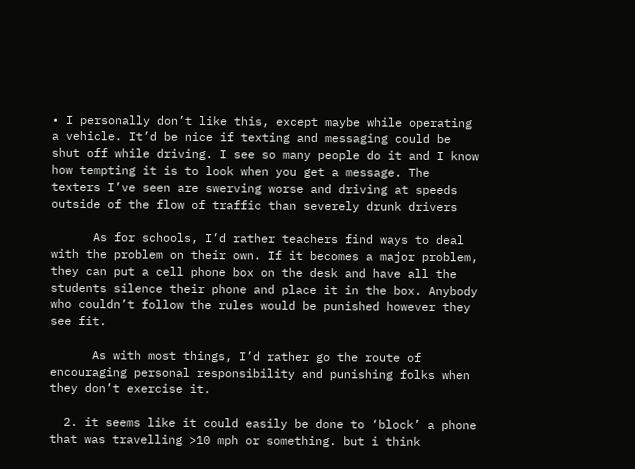• I personally don’t like this, except maybe while operating a vehicle. It’d be nice if texting and messaging could be shut off while driving. I see so many people do it and I know how tempting it is to look when you get a message. The texters I’ve seen are swerving worse and driving at speeds outside of the flow of traffic than severely drunk drivers

      As for schools, I’d rather teachers find ways to deal with the problem on their own. If it becomes a major problem, they can put a cell phone box on the desk and have all the students silence their phone and place it in the box. Anybody who couldn’t follow the rules would be punished however they see fit.

      As with most things, I’d rather go the route of encouraging personal responsibility and punishing folks when they don’t exercise it.

  2. it seems like it could easily be done to ‘block’ a phone that was travelling >10 mph or something. but i think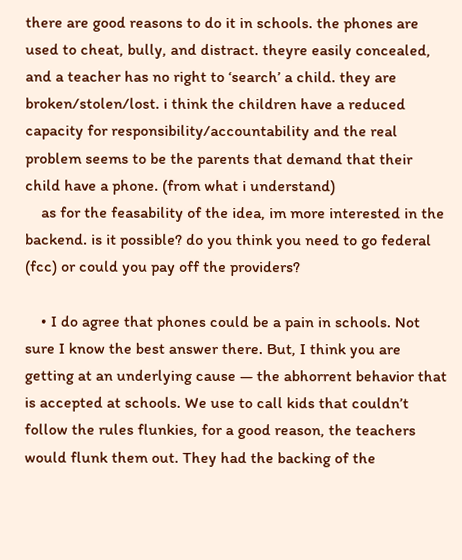there are good reasons to do it in schools. the phones are used to cheat, bully, and distract. theyre easily concealed, and a teacher has no right to ‘search’ a child. they are broken/stolen/lost. i think the children have a reduced capacity for responsibility/accountability and the real problem seems to be the parents that demand that their child have a phone. (from what i understand)
    as for the feasability of the idea, im more interested in the backend. is it possible? do you think you need to go federal (fcc) or could you pay off the providers?

    • I do agree that phones could be a pain in schools. Not sure I know the best answer there. But, I think you are getting at an underlying cause — the abhorrent behavior that is accepted at schools. We use to call kids that couldn’t follow the rules flunkies, for a good reason, the teachers would flunk them out. They had the backing of the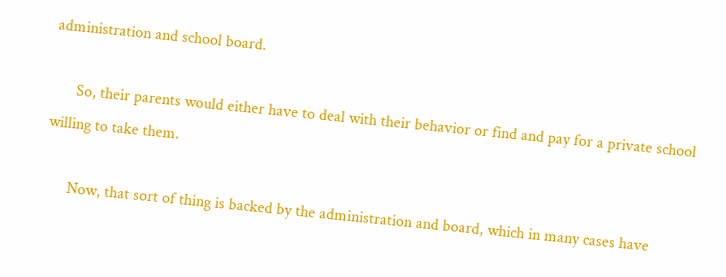administration and school board.

      So, their parents would either have to deal with their behavior or find and pay for a private school willing to take them.

      Now, that sort of thing is backed by the administration and board, which in many cases have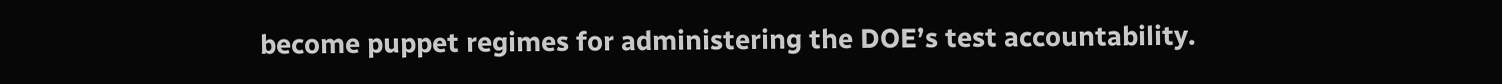become puppet regimes for administering the DOE’s test accountability.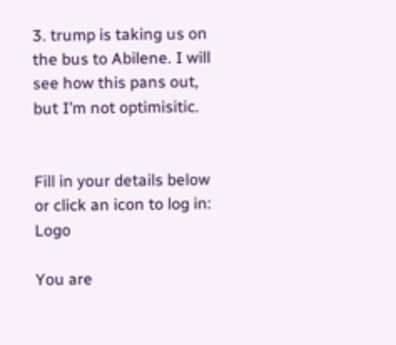3. trump is taking us on the bus to Abilene. I will see how this pans out, but I’m not optimisitic.


Fill in your details below or click an icon to log in: Logo

You are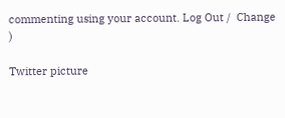commenting using your account. Log Out /  Change )

Twitter picture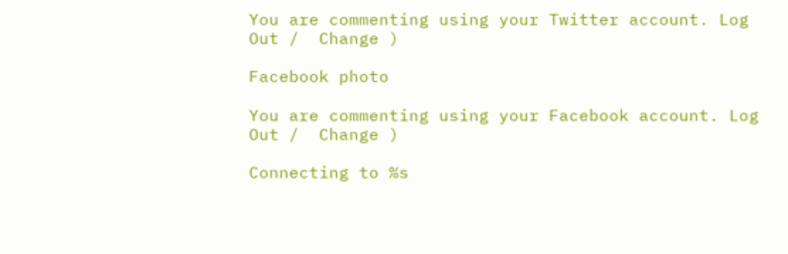You are commenting using your Twitter account. Log Out /  Change )

Facebook photo

You are commenting using your Facebook account. Log Out /  Change )

Connecting to %s